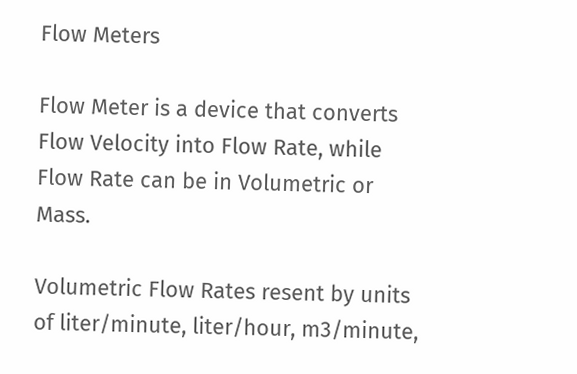Flow Meters

Flow Meter is a device that converts Flow Velocity into Flow Rate, while Flow Rate can be in Volumetric or Mass.

Volumetric Flow Rates resent by units of liter/minute, liter/hour, m3/minute,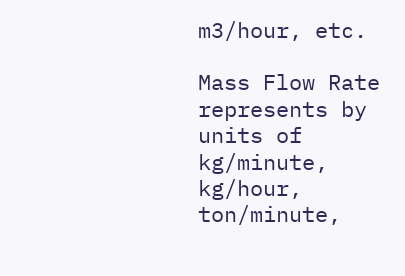m3/hour, etc.

Mass Flow Rate represents by units of kg/minute, kg/hour, ton/minute,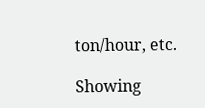ton/hour, etc.

Showing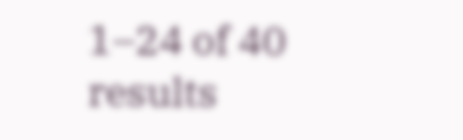1–24 of 40 results